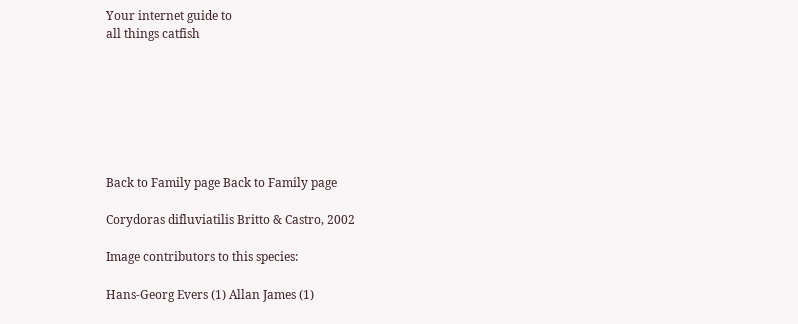Your internet guide to
all things catfish







Back to Family page Back to Family page

Corydoras difluviatilis Britto & Castro, 2002

Image contributors to this species:

Hans-Georg Evers (1) Allan James (1)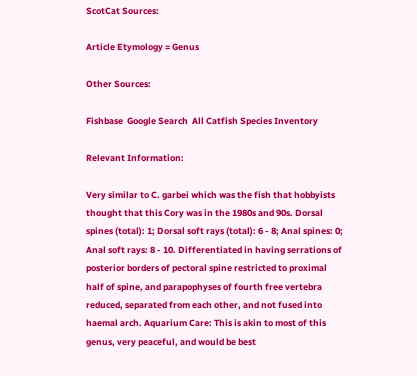ScotCat Sources:

Article Etymology = Genus

Other Sources:

Fishbase  Google Search  All Catfish Species Inventory

Relevant Information:

Very similar to C. garbei which was the fish that hobbyists thought that this Cory was in the 1980s and 90s. Dorsal spines (total): 1; Dorsal soft rays (total): 6 - 8; Anal spines: 0; Anal soft rays: 8 - 10. Differentiated in having serrations of posterior borders of pectoral spine restricted to proximal half of spine, and parapophyses of fourth free vertebra reduced, separated from each other, and not fused into haemal arch. Aquarium Care: This is akin to most of this genus, very peaceful, and would be best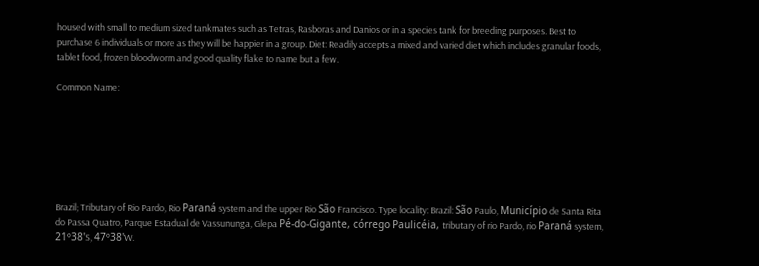housed with small to medium sized tankmates such as Tetras, Rasboras and Danios or in a species tank for breeding purposes. Best to purchase 6 individuals or more as they will be happier in a group. Diet: Readily accepts a mixed and varied diet which includes granular foods, tablet food, frozen bloodworm and good quality flake to name but a few.

Common Name:







Brazil; Tributary of Rio Pardo, Rio Paraná system and the upper Rio São Francisco. Type locality: Brazil: São Paulo, Município de Santa Rita do Passa Quatro, Parque Estadual de Vassununga, Glepa Pé-do-Gigante, córrego Paulicéia, tributary of rio Pardo, rio Paraná system, 21º38'S, 47º38'W.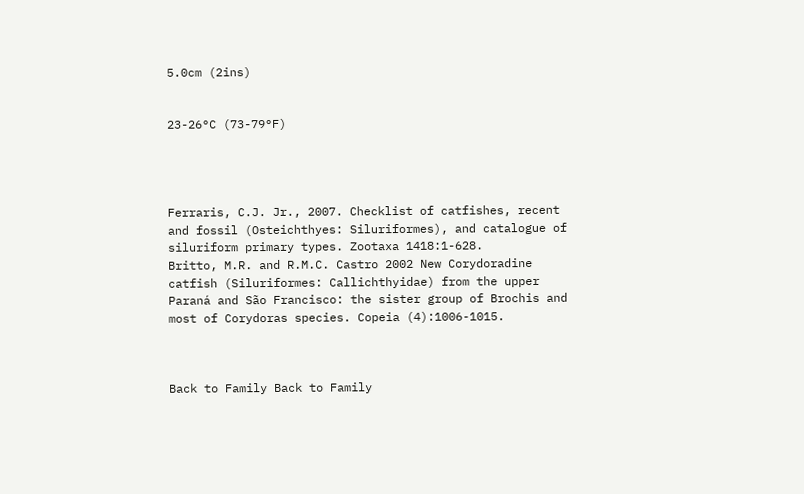5.0cm (2ins)


23-26°C (73-79°F)




Ferraris, C.J. Jr., 2007. Checklist of catfishes, recent and fossil (Osteichthyes: Siluriformes), and catalogue of siluriform primary types. Zootaxa 1418:1-628.
Britto, M.R. and R.M.C. Castro 2002 New Corydoradine catfish (Siluriformes: Callichthyidae) from the upper Paraná and São Francisco: the sister group of Brochis and most of Corydoras species. Copeia (4):1006-1015.



Back to Family Back to Family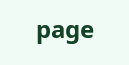page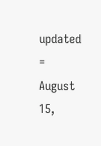updated = August 15,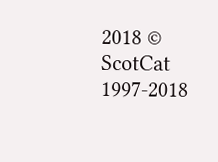2018 © ScotCat 1997-2018